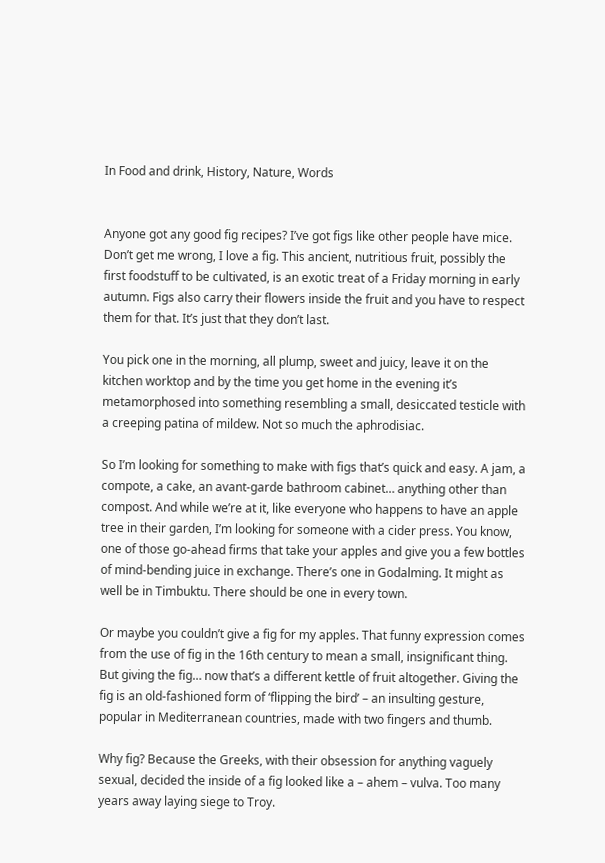In Food and drink, History, Nature, Words


Anyone got any good fig recipes? I’ve got figs like other people have mice. Don’t get me wrong, I love a fig. This ancient, nutritious fruit, possibly the first foodstuff to be cultivated, is an exotic treat of a Friday morning in early autumn. Figs also carry their flowers inside the fruit and you have to respect them for that. It’s just that they don’t last.

You pick one in the morning, all plump, sweet and juicy, leave it on the kitchen worktop and by the time you get home in the evening it’s metamorphosed into something resembling a small, desiccated testicle with a creeping patina of mildew. Not so much the aphrodisiac.

So I’m looking for something to make with figs that’s quick and easy. A jam, a compote, a cake, an avant-garde bathroom cabinet… anything other than compost. And while we’re at it, like everyone who happens to have an apple tree in their garden, I’m looking for someone with a cider press. You know, one of those go-ahead firms that take your apples and give you a few bottles of mind-bending juice in exchange. There’s one in Godalming. It might as well be in Timbuktu. There should be one in every town.

Or maybe you couldn’t give a fig for my apples. That funny expression comes from the use of fig in the 16th century to mean a small, insignificant thing. But giving the fig… now that’s a different kettle of fruit altogether. Giving the fig is an old-fashioned form of ‘flipping the bird’ – an insulting gesture, popular in Mediterranean countries, made with two fingers and thumb.

Why fig? Because the Greeks, with their obsession for anything vaguely sexual, decided the inside of a fig looked like a – ahem – vulva. Too many years away laying siege to Troy.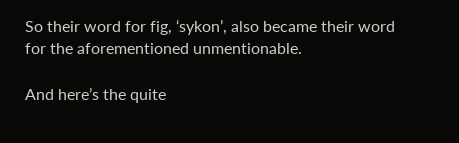So their word for fig, ‘sykon’, also became their word for the aforementioned unmentionable.

And here’s the quite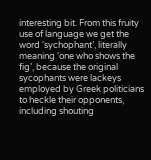interesting bit. From this fruity use of language we get the word ‘sychophant’, literally meaning ‘one who shows the fig’, because the original sycophants were lackeys employed by Greek politicians to heckle their opponents, including shouting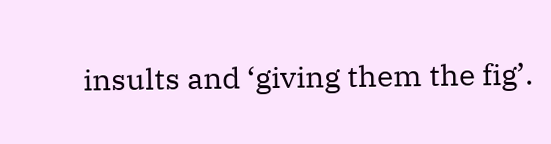insults and ‘giving them the fig’.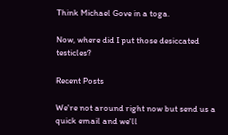Think Michael Gove in a toga.

Now, where did I put those desiccated testicles?

Recent Posts

We're not around right now but send us a quick email and we'll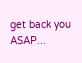get back you ASAP...